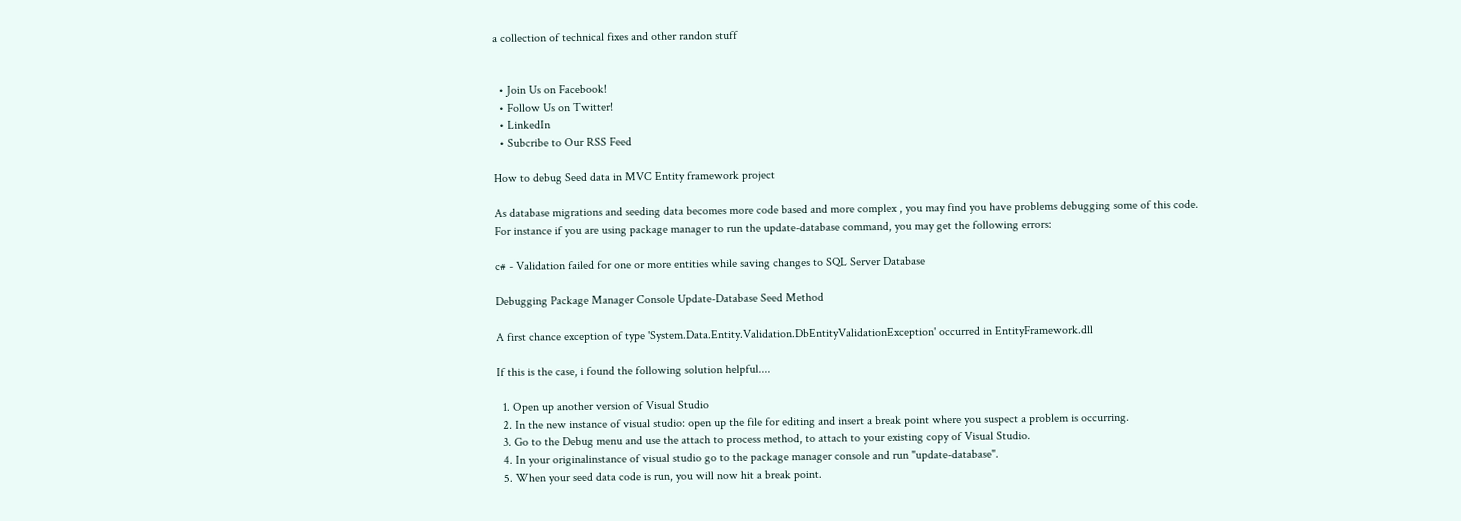a collection of technical fixes and other randon stuff


  • Join Us on Facebook!
  • Follow Us on Twitter!
  • LinkedIn
  • Subcribe to Our RSS Feed

How to debug Seed data in MVC Entity framework project

As database migrations and seeding data becomes more code based and more complex , you may find you have problems debugging some of this code.
For instance if you are using package manager to run the update-database command, you may get the following errors:

c# - Validation failed for one or more entities while saving changes to SQL Server Database

Debugging Package Manager Console Update-Database Seed Method

A first chance exception of type 'System.Data.Entity.Validation.DbEntityValidationException' occurred in EntityFramework.dll

If this is the case, i found the following solution helpful....

  1. Open up another version of Visual Studio
  2. In the new instance of visual studio: open up the file for editing and insert a break point where you suspect a problem is occurring.
  3. Go to the Debug menu and use the attach to process method, to attach to your existing copy of Visual Studio.
  4. In your originalinstance of visual studio go to the package manager console and run "update-database".
  5. When your seed data code is run, you will now hit a break point.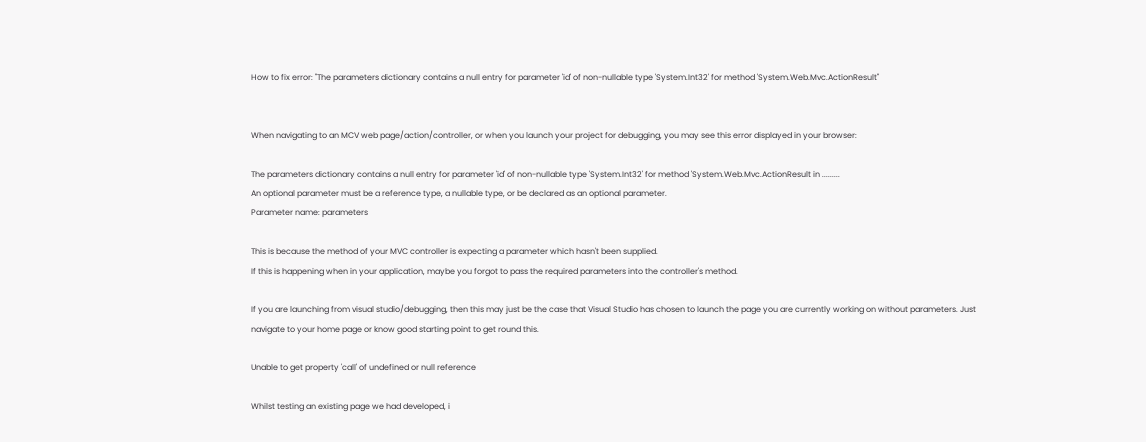How to fix error: "The parameters dictionary contains a null entry for parameter 'id' of non-nullable type 'System.Int32' for method 'System.Web.Mvc.ActionResult"


When navigating to an MCV web page/action/controller, or when you launch your project for debugging, you may see this error displayed in your browser:

The parameters dictionary contains a null entry for parameter 'id' of non-nullable type 'System.Int32' for method 'System.Web.Mvc.ActionResult in .........
An optional parameter must be a reference type, a nullable type, or be declared as an optional parameter.
Parameter name: parameters

This is because the method of your MVC controller is expecting a parameter which hasn't been supplied.
If this is happening when in your application, maybe you forgot to pass the required parameters into the controller's method.

If you are launching from visual studio/debugging, then this may just be the case that Visual Studio has chosen to launch the page you are currently working on without parameters. Just navigate to your home page or know good starting point to get round this.

Unable to get property 'call' of undefined or null reference

Whilst testing an existing page we had developed, i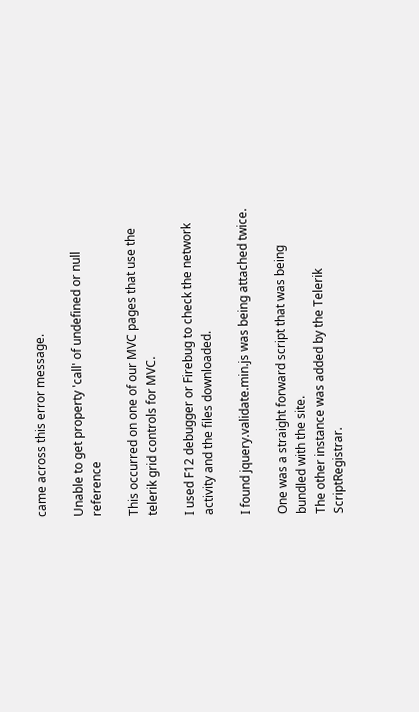came across this error message.

Unable to get property 'call' of undefined or null reference

This occurred on one of our MVC pages that use the telerik grid controls for MVC.

I used F12 debugger or Firebug to check the network activity and the files downloaded.

I found jquery.validate.min.js was being attached twice.

One was a straight forward script that was being bundled with the site.
The other instance was added by the Telerik ScriptRegistrar.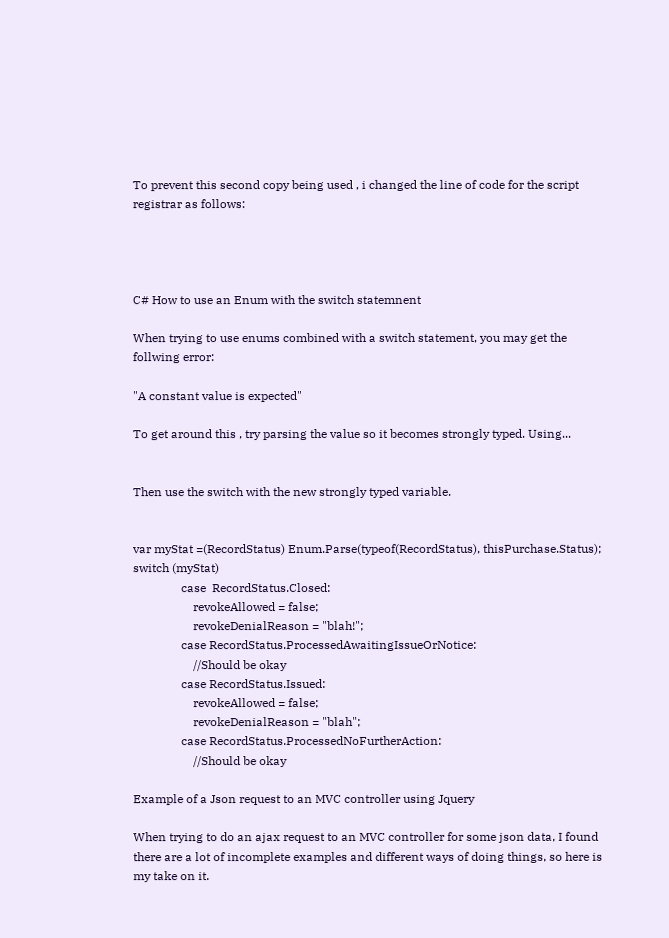To prevent this second copy being used , i changed the line of code for the script registrar as follows:




C# How to use an Enum with the switch statemnent

When trying to use enums combined with a switch statement, you may get the follwing error:

"A constant value is expected"

To get around this , try parsing the value so it becomes strongly typed. Using...


Then use the switch with the new strongly typed variable.


var myStat =(RecordStatus) Enum.Parse(typeof(RecordStatus), thisPurchase.Status);
switch (myStat)
                case  RecordStatus.Closed:
                    revokeAllowed = false;
                    revokeDenialReason = "blah!";
                case RecordStatus.ProcessedAwaitingIssueOrNotice:
                    //Should be okay
                case RecordStatus.Issued:
                    revokeAllowed = false;
                    revokeDenialReason = "blah";
                case RecordStatus.ProcessedNoFurtherAction:
                    //Should be okay

Example of a Json request to an MVC controller using Jquery

When trying to do an ajax request to an MVC controller for some json data, I found there are a lot of incomplete examples and different ways of doing things, so here is my take on it.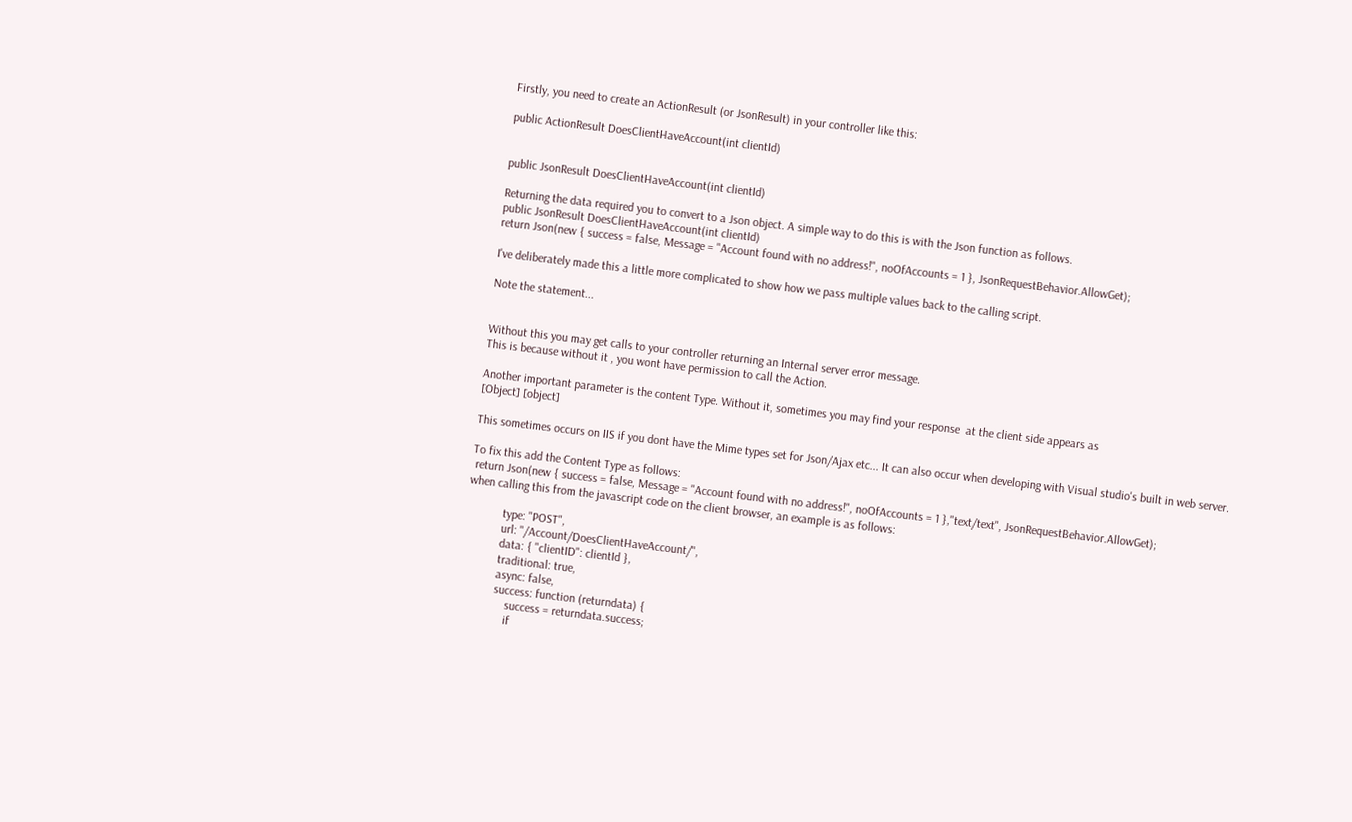Firstly, you need to create an ActionResult (or JsonResult) in your controller like this:

public ActionResult DoesClientHaveAccount(int clientId)


public JsonResult DoesClientHaveAccount(int clientId)

Returning the data required you to convert to a Json object. A simple way to do this is with the Json function as follows.
public JsonResult DoesClientHaveAccount(int clientId)
return Json(new { success = false, Message = "Account found with no address!", noOfAccounts = 1 }, JsonRequestBehavior.AllowGet);

I've deliberately made this a little more complicated to show how we pass multiple values back to the calling script.

Note the statement...


Without this you may get calls to your controller returning an Internal server error message.
This is because without it , you wont have permission to call the Action.

Another important parameter is the content Type. Without it, sometimes you may find your response  at the client side appears as
[Object] [object]

This sometimes occurs on IIS if you dont have the Mime types set for Json/Ajax etc... It can also occur when developing with Visual studio's built in web server.

To fix this add the Content Type as follows:
 return Json(new { success = false, Message = "Account found with no address!", noOfAccounts = 1 },"text/text", JsonRequestBehavior.AllowGet);
when calling this from the javascript code on the client browser, an example is as follows:

            type: "POST",
            url: "/Account/DoesClientHaveAccount/",
            data: { "clientID": clientId },
            traditional: true,
            async: false,
            success: function (returndata) {
                success = returndata.success;
                if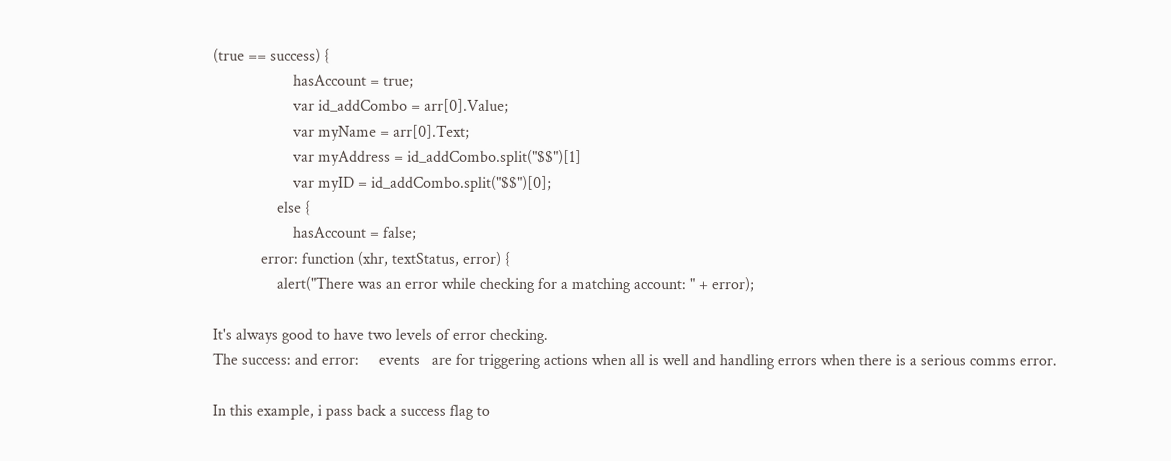(true == success) {
                    hasAccount = true;
                    var id_addCombo = arr[0].Value;
                    var myName = arr[0].Text;
                    var myAddress = id_addCombo.split("$$")[1]
                    var myID = id_addCombo.split("$$")[0];
                else {
                    hasAccount = false;
            error: function (xhr, textStatus, error) {
                alert("There was an error while checking for a matching account: " + error);

It's always good to have two levels of error checking.
The success: and error:     events   are for triggering actions when all is well and handling errors when there is a serious comms error.

In this example, i pass back a success flag to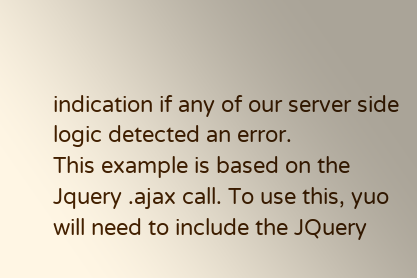indication if any of our server side logic detected an error.
This example is based on the Jquery .ajax call. To use this, yuo will need to include the JQuery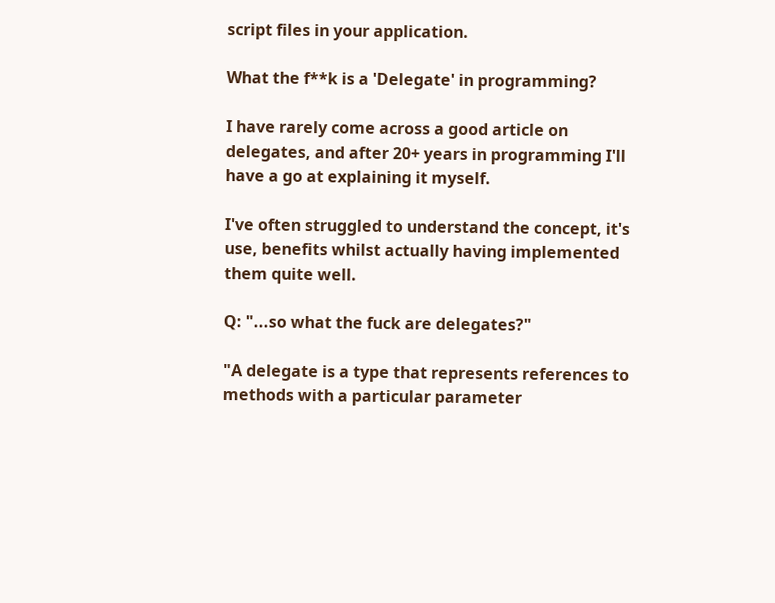script files in your application.

What the f**k is a 'Delegate' in programming?

I have rarely come across a good article on delegates, and after 20+ years in programming I'll have a go at explaining it myself.

I've often struggled to understand the concept, it's use, benefits whilst actually having implemented them quite well.

Q: "...so what the fuck are delegates?"

"A delegate is a type that represents references to methods with a particular parameter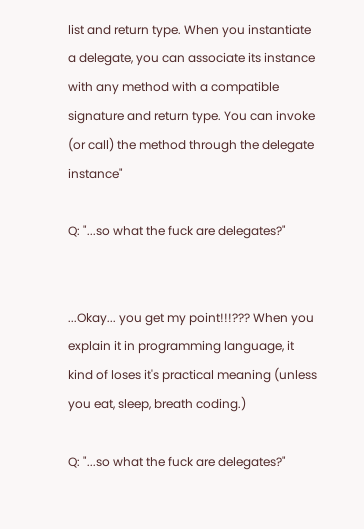list and return type. When you instantiate a delegate, you can associate its instance with any method with a compatible signature and return type. You can invoke (or call) the method through the delegate instance"

Q: "...so what the fuck are delegates?"


...Okay... you get my point!!!??? When you explain it in programming language, it kind of loses it's practical meaning (unless you eat, sleep, breath coding.)

Q: "...so what the fuck are delegates?"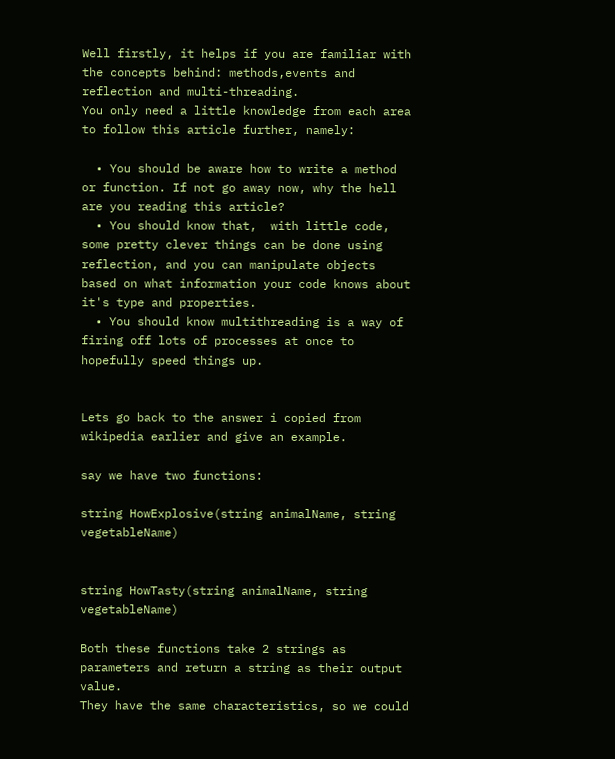Well firstly, it helps if you are familiar with the concepts behind: methods,events and reflection and multi-threading.
You only need a little knowledge from each area to follow this article further, namely:

  • You should be aware how to write a method or function. If not go away now, why the hell are you reading this article?
  • You should know that,  with little code, some pretty clever things can be done using reflection, and you can manipulate objects based on what information your code knows about it's type and properties.
  • You should know multithreading is a way of firing off lots of processes at once to hopefully speed things up.


Lets go back to the answer i copied from wikipedia earlier and give an example.

say we have two functions:

string HowExplosive(string animalName, string vegetableName)


string HowTasty(string animalName, string vegetableName)

Both these functions take 2 strings as parameters and return a string as their output value.
They have the same characteristics, so we could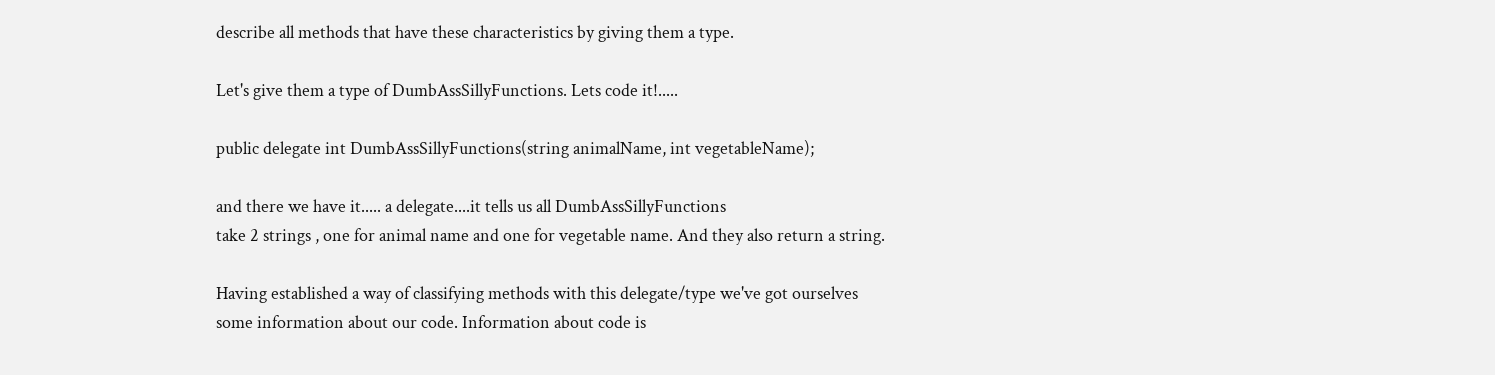describe all methods that have these characteristics by giving them a type.

Let's give them a type of DumbAssSillyFunctions. Lets code it!.....

public delegate int DumbAssSillyFunctions(string animalName, int vegetableName);

and there we have it..... a delegate....it tells us all DumbAssSillyFunctions
take 2 strings , one for animal name and one for vegetable name. And they also return a string.

Having established a way of classifying methods with this delegate/type we've got ourselves some information about our code. Information about code is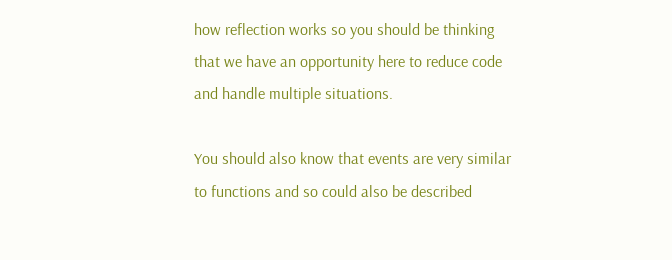how reflection works so you should be thinking that we have an opportunity here to reduce code and handle multiple situations.

You should also know that events are very similar to functions and so could also be described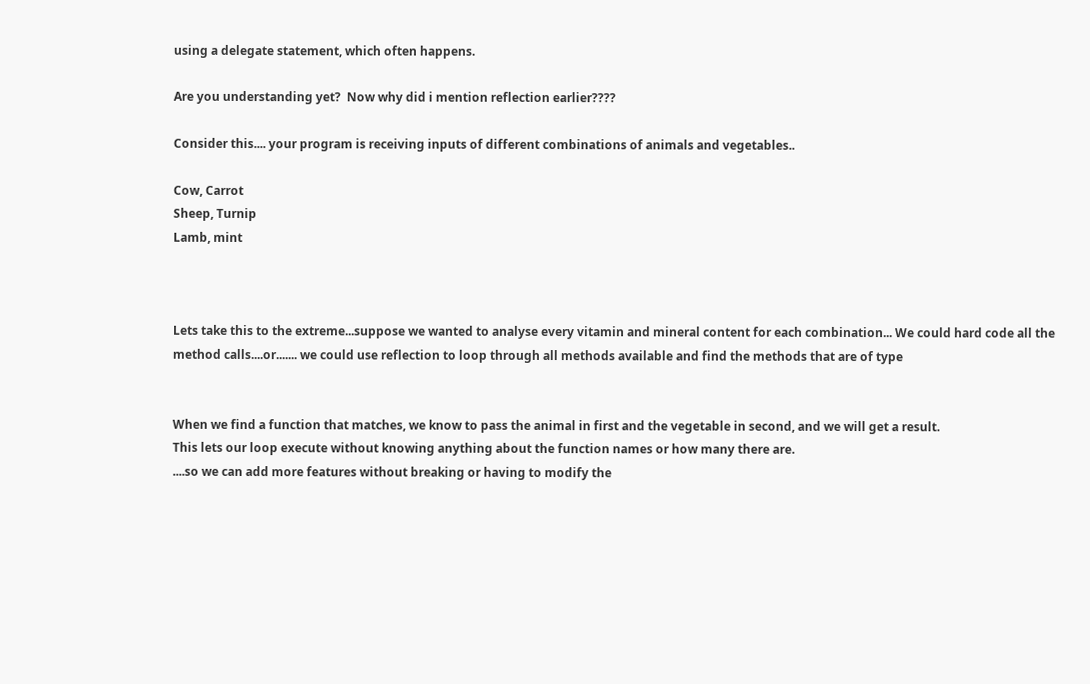using a delegate statement, which often happens.

Are you understanding yet?  Now why did i mention reflection earlier????

Consider this.... your program is receiving inputs of different combinations of animals and vegetables..

Cow, Carrot
Sheep, Turnip
Lamb, mint



Lets take this to the extreme...suppose we wanted to analyse every vitamin and mineral content for each combination... We could hard code all the method calls....or....... we could use reflection to loop through all methods available and find the methods that are of type


When we find a function that matches, we know to pass the animal in first and the vegetable in second, and we will get a result.
This lets our loop execute without knowing anything about the function names or how many there are.
....so we can add more features without breaking or having to modify the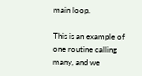main loop.

This is an example of one routine calling many, and we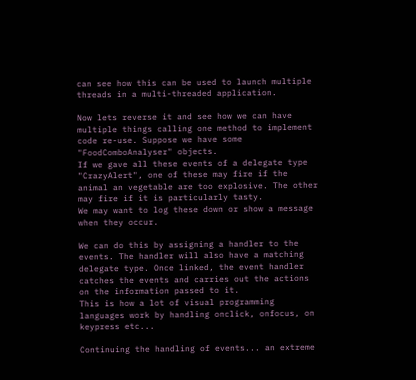can see how this can be used to launch multiple threads in a multi-threaded application.

Now lets reverse it and see how we can have multiple things calling one method to implement code re-use. Suppose we have some "FoodComboAnalyser" objects.
If we gave all these events of a delegate type "CrazyAlert", one of these may fire if the animal an vegetable are too explosive. The other may fire if it is particularly tasty.
We may want to log these down or show a message when they occur.

We can do this by assigning a handler to the events. The handler will also have a matching delegate type. Once linked, the event handler catches the events and carries out the actions on the information passed to it.
This is how a lot of visual programming languages work by handling onclick, onfocus, on keypress etc...

Continuing the handling of events... an extreme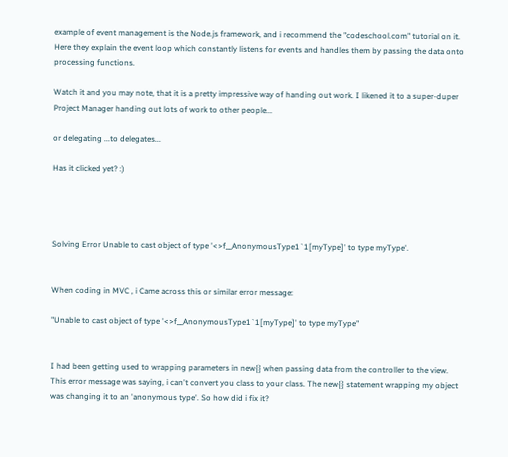example of event management is the Node.js framework, and i recommend the "codeschool.com" tutorial on it.
Here they explain the event loop which constantly listens for events and handles them by passing the data onto processing functions.

Watch it and you may note, that it is a pretty impressive way of handing out work. I likened it to a super-duper Project Manager handing out lots of work to other people...

or delegating ...to delegates...

Has it clicked yet? :)




Solving Error Unable to cast object of type '<>f__AnonymousType1`1[myType]' to type myType'.


When coding in MVC , i Came across this or similar error message:

"Unable to cast object of type '<>f__AnonymousType1`1[myType]' to type myType"


I had been getting used to wrapping parameters in new{} when passing data from the controller to the view.
This error message was saying, i can't convert you class to your class. The new{} statement wrapping my object was changing it to an 'anonymous type'. So how did i fix it?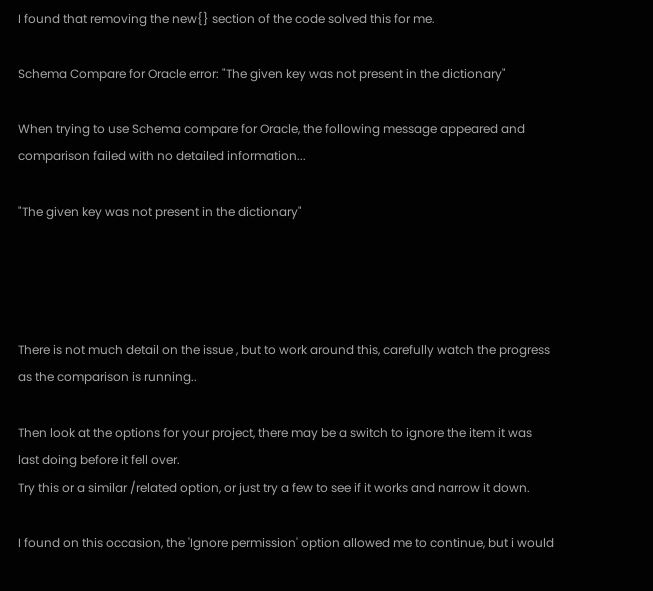I found that removing the new{} section of the code solved this for me.

Schema Compare for Oracle error: "The given key was not present in the dictionary"

When trying to use Schema compare for Oracle, the following message appeared and comparison failed with no detailed information...

"The given key was not present in the dictionary"




There is not much detail on the issue , but to work around this, carefully watch the progress as the comparison is running..

Then look at the options for your project, there may be a switch to ignore the item it was last doing before it fell over.
Try this or a similar /related option, or just try a few to see if it works and narrow it down.

I found on this occasion, the 'Ignore permission' option allowed me to continue, but i would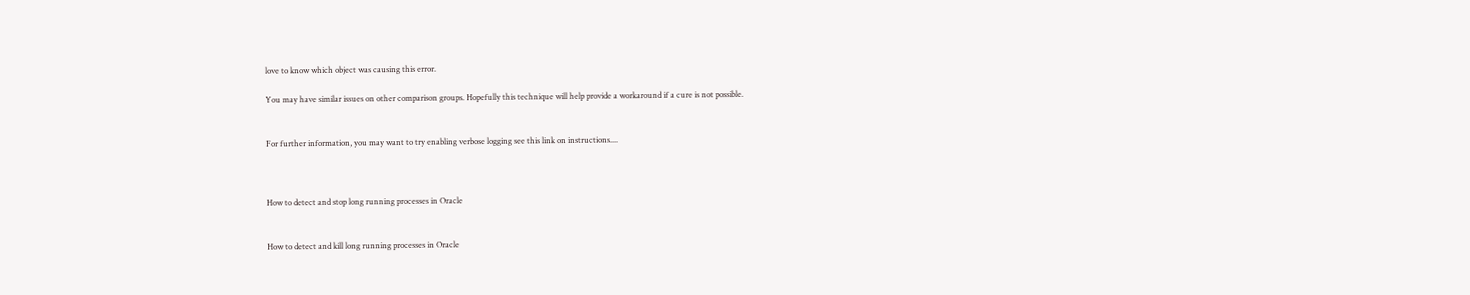love to know which object was causing this error.

You may have similar issues on other comparison groups. Hopefully this technique will help provide a workaround if a cure is not possible.


For further information, you may want to try enabling verbose logging see this link on instructions....



How to detect and stop long running processes in Oracle


How to detect and kill long running processes in Oracle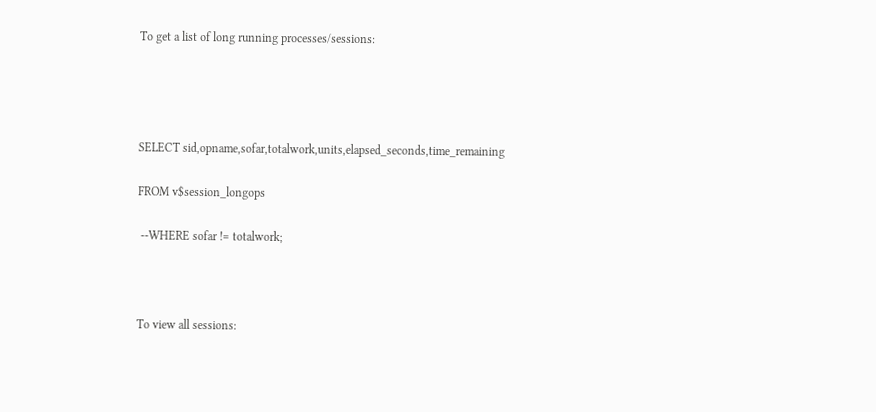To get a list of long running processes/sessions:




SELECT sid,opname,sofar,totalwork,units,elapsed_seconds,time_remaining

FROM v$session_longops

 --WHERE sofar != totalwork;



To view all sessions: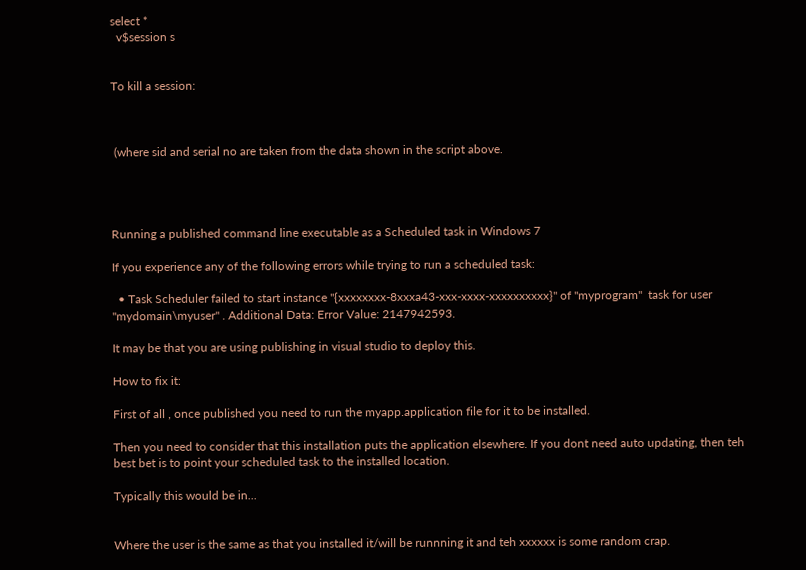select *
  v$session s


To kill a session:



 (where sid and serial no are taken from the data shown in the script above.




Running a published command line executable as a Scheduled task in Windows 7

If you experience any of the following errors while trying to run a scheduled task:

  • Task Scheduler failed to start instance "{xxxxxxxx-8xxxa43-xxx-xxxx-xxxxxxxxxx}" of "myprogram"  task for user "mydomain\myuser" . Additional Data: Error Value: 2147942593.

It may be that you are using publishing in visual studio to deploy this.

How to fix it:

First of all , once published you need to run the myapp.application file for it to be installed.

Then you need to consider that this installation puts the application elsewhere. If you dont need auto updating, then teh best bet is to point your scheduled task to the installed location.

Typically this would be in...


Where the user is the same as that you installed it/will be runnning it and teh xxxxxx is some random crap.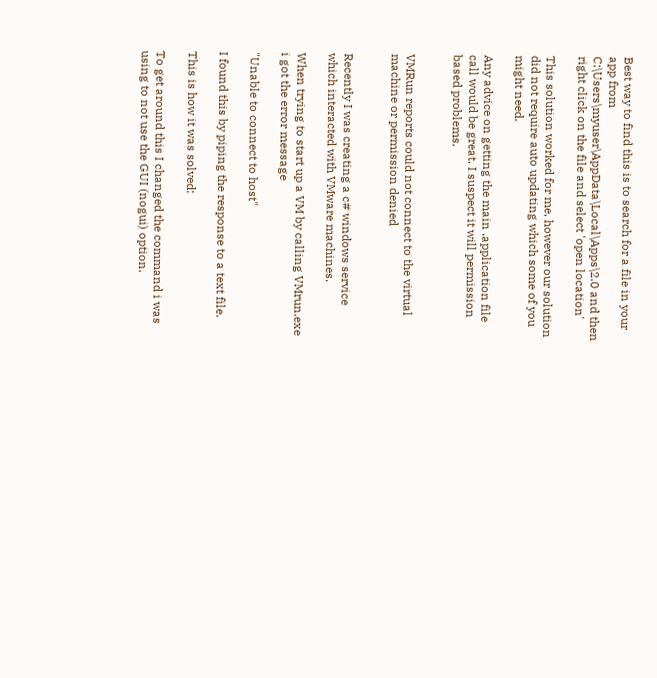Best way to find this is to search for a file in your app from  C:\Users\myuser\AppData\Local\Apps\2.0 and then right click on the file and select 'open location'

This solution worked for me, however our solution did not require auto updating which some of you might need.

Any advice on getting the main .application file call would be great. I suspect it will permission based problems.


VMRun reports could not connect to the virtual machine or permission denied


Recently I was creating a c# windows service which interacted with VMware machines.

When trying to start up a VM by calling VMrun.exe  i got the error message

"Unable to connect to host"

I found this by piping the response to a text file.

This is how it was solved:

To get around this I changed the command i was using to not use the GUI (nogui) option.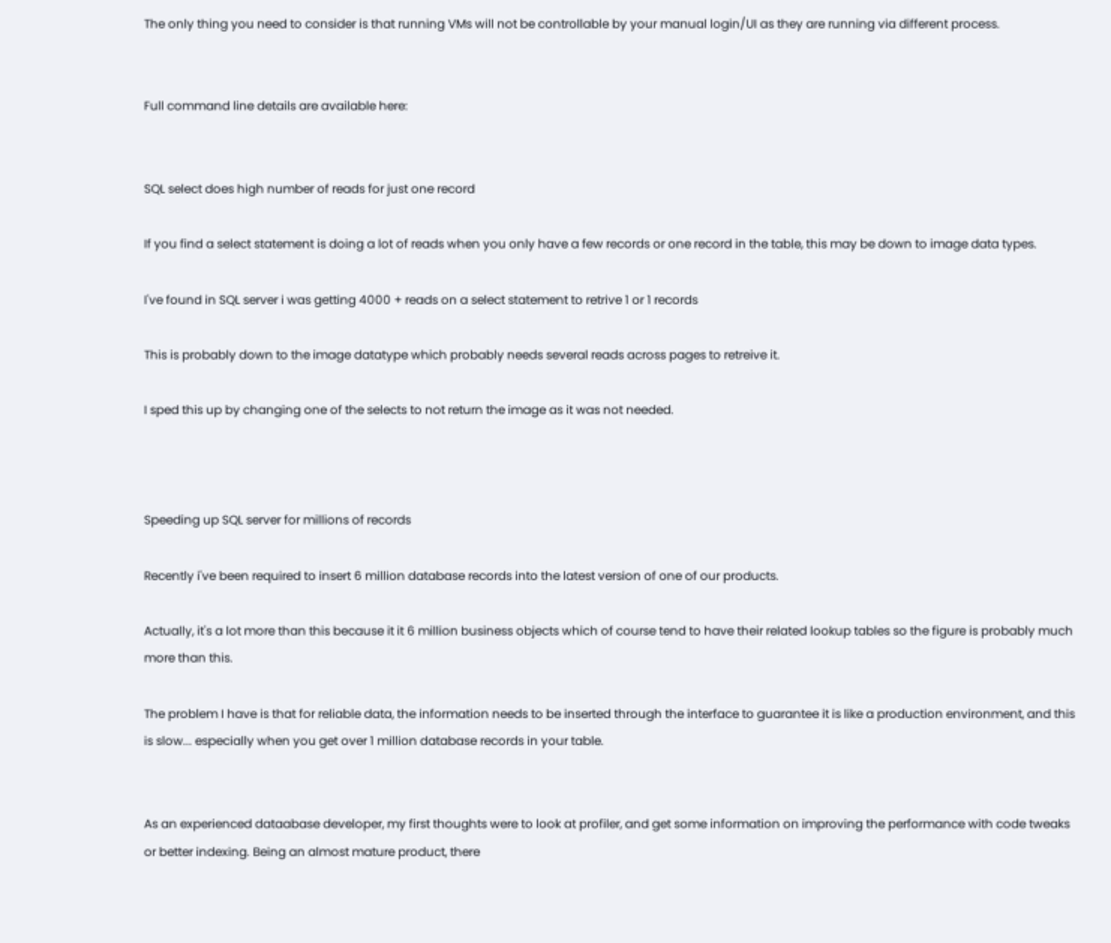The only thing you need to consider is that running VMs will not be controllable by your manual login/UI as they are running via different process.


Full command line details are available here:


SQL select does high number of reads for just one record

If you find a select statement is doing a lot of reads when you only have a few records or one record in the table, this may be down to image data types.

I've found in SQL server i was getting 4000 + reads on a select statement to retrive 1 or 1 records

This is probably down to the image datatype which probably needs several reads across pages to retreive it.

I sped this up by changing one of the selects to not return the image as it was not needed.



Speeding up SQL server for millions of records

Recently i've been required to insert 6 million database records into the latest version of one of our products.

Actually, it's a lot more than this because it it 6 million business objects which of course tend to have their related lookup tables so the figure is probably much more than this.

The problem I have is that for reliable data, the information needs to be inserted through the interface to guarantee it is like a production environment, and this is slow... especially when you get over 1 million database records in your table.


As an experienced dataabase developer, my first thoughts were to look at profiler, and get some information on improving the performance with code tweaks or better indexing. Being an almost mature product, there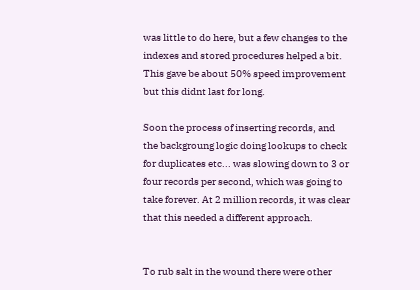was little to do here, but a few changes to the indexes and stored procedures helped a bit. This gave be about 50% speed improvement but this didnt last for long.

Soon the process of inserting records, and the backgroung logic doing lookups to check for duplicates etc... was slowing down to 3 or four records per second, which was going to take forever. At 2 million records, it was clear that this needed a different approach.


To rub salt in the wound there were other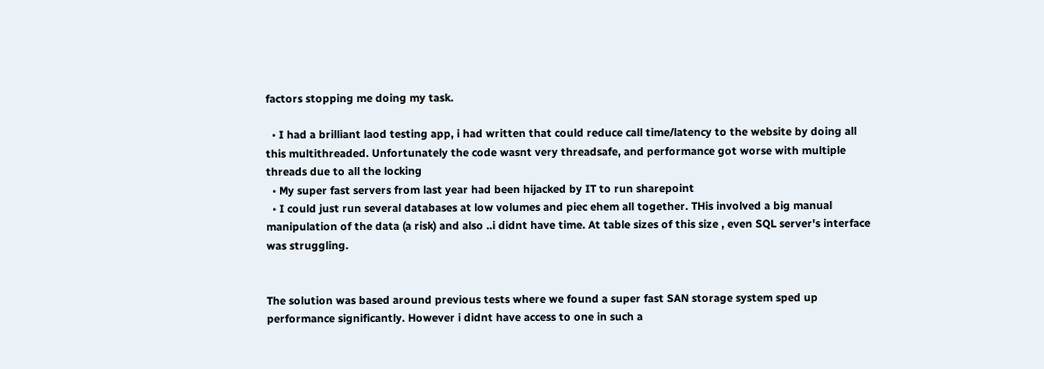factors stopping me doing my task.

  • I had a brilliant laod testing app, i had written that could reduce call time/latency to the website by doing all this multithreaded. Unfortunately the code wasnt very threadsafe, and performance got worse with multiple threads due to all the locking
  • My super fast servers from last year had been hijacked by IT to run sharepoint
  • I could just run several databases at low volumes and piec ehem all together. THis involved a big manual manipulation of the data (a risk) and also ..i didnt have time. At table sizes of this size , even SQL server's interface was struggling.


The solution was based around previous tests where we found a super fast SAN storage system sped up performance significantly. However i didnt have access to one in such a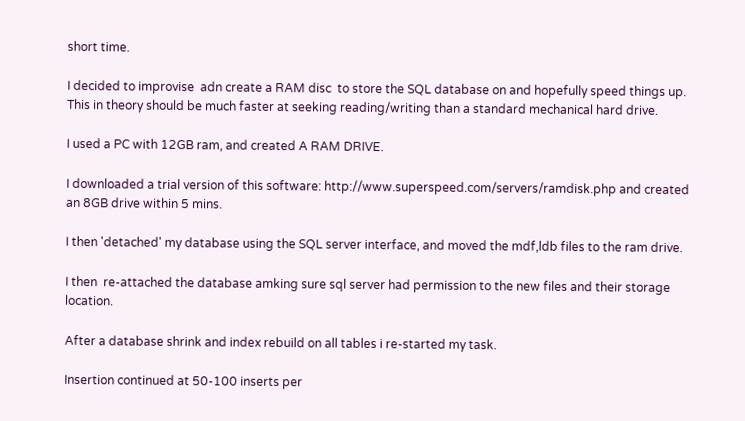short time.

I decided to improvise  adn create a RAM disc  to store the SQL database on and hopefully speed things up. This in theory should be much faster at seeking reading/writing than a standard mechanical hard drive.

I used a PC with 12GB ram, and created A RAM DRIVE.

I downloaded a trial version of this software: http://www.superspeed.com/servers/ramdisk.php and created an 8GB drive within 5 mins.

I then 'detached' my database using the SQL server interface, and moved the mdf,ldb files to the ram drive.

I then  re-attached the database amking sure sql server had permission to the new files and their storage location.

After a database shrink and index rebuild on all tables i re-started my task.

Insertion continued at 50-100 inserts per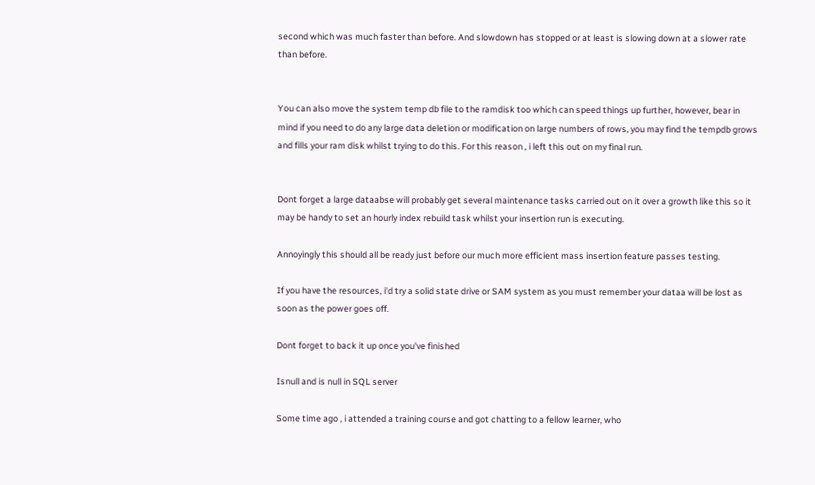second which was much faster than before. And slowdown has stopped or at least is slowing down at a slower rate than before.


You can also move the system temp db file to the ramdisk too which can speed things up further, however, bear in mind if you need to do any large data deletion or modification on large numbers of rows, you may find the tempdb grows and fills your ram disk whilst trying to do this. For this reason , i left this out on my final run.


Dont forget a large dataabse will probably get several maintenance tasks carried out on it over a growth like this so it may be handy to set an hourly index rebuild task whilst your insertion run is executing.

Annoyingly this should all be ready just before our much more efficient mass insertion feature passes testing.

If you have the resources, i'd try a solid state drive or SAM system as you must remember your dataa will be lost as soon as the power goes off.

Dont forget to back it up once you've finished

Isnull and is null in SQL server

Some time ago , i attended a training course and got chatting to a fellow learner, who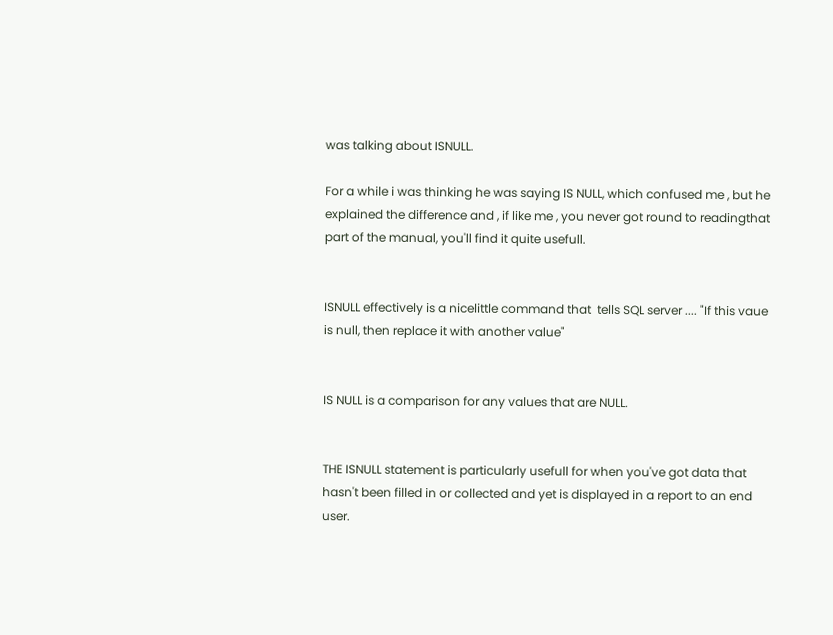was talking about ISNULL.

For a while i was thinking he was saying IS NULL, which confused me , but he explained the difference and , if like me , you never got round to readingthat part of the manual, you'll find it quite usefull.


ISNULL effectively is a nicelittle command that  tells SQL server .... "If this vaue is null, then replace it with another value"


IS NULL is a comparison for any values that are NULL.


THE ISNULL statement is particularly usefull for when you've got data that hasn't been filled in or collected and yet is displayed in a report to an end user.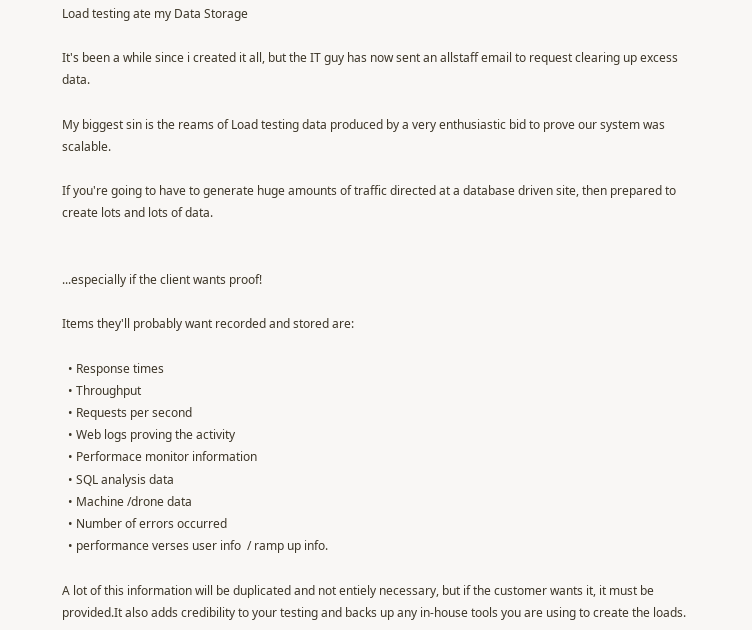Load testing ate my Data Storage

It's been a while since i created it all, but the IT guy has now sent an allstaff email to request clearing up excess data.

My biggest sin is the reams of Load testing data produced by a very enthusiastic bid to prove our system was scalable.

If you're going to have to generate huge amounts of traffic directed at a database driven site, then prepared to create lots and lots of data.


...especially if the client wants proof!

Items they'll probably want recorded and stored are:

  • Response times
  • Throughput
  • Requests per second
  • Web logs proving the activity
  • Performace monitor information
  • SQL analysis data
  • Machine /drone data
  • Number of errors occurred
  • performance verses user info  / ramp up info.

A lot of this information will be duplicated and not entiely necessary, but if the customer wants it, it must be provided.It also adds credibility to your testing and backs up any in-house tools you are using to create the loads.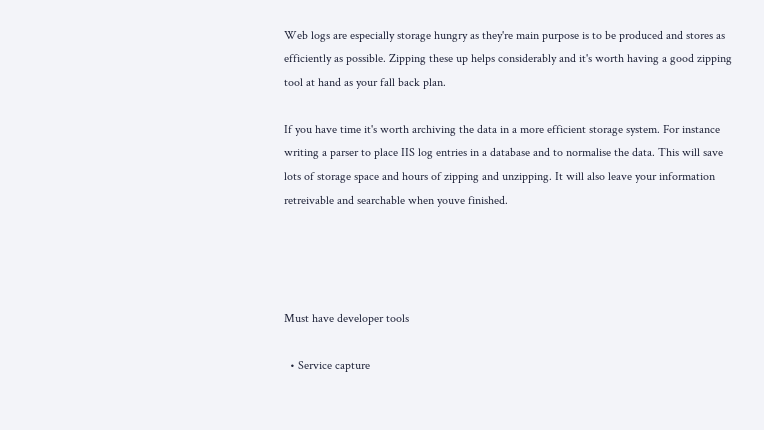Web logs are especially storage hungry as they're main purpose is to be produced and stores as efficiently as possible. Zipping these up helps considerably and it's worth having a good zipping tool at hand as your fall back plan.

If you have time it's worth archiving the data in a more efficient storage system. For instance writing a parser to place IIS log entries in a database and to normalise the data. This will save lots of storage space and hours of zipping and unzipping. It will also leave your information retreivable and searchable when youve finished.




Must have developer tools

  • Service capture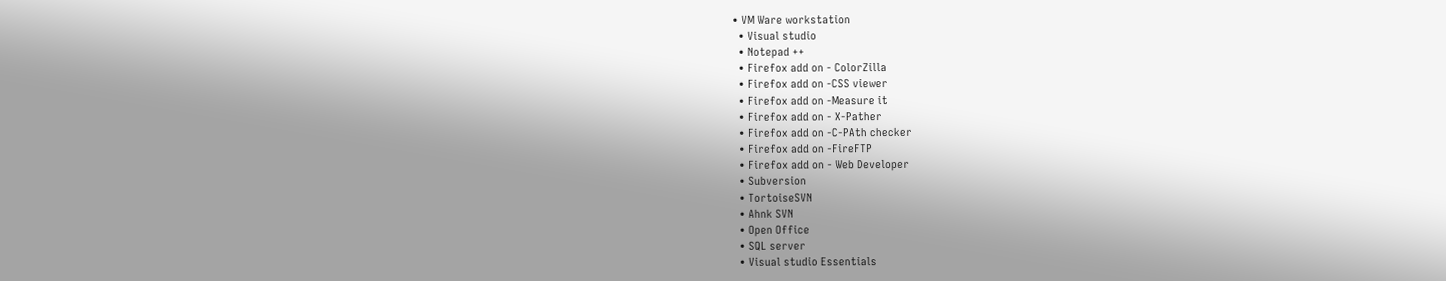• VM Ware workstation
  • Visual studio
  • Notepad ++
  • Firefox add on - ColorZilla
  • Firefox add on -CSS viewer
  • Firefox add on -Measure it
  • Firefox add on - X-Pather
  • Firefox add on -C-PAth checker
  • Firefox add on -FireFTP
  • Firefox add on - Web Developer
  • Subversion
  • TortoiseSVN
  • Ahnk SVN
  • Open Office
  • SQL server
  • Visual studio Essentials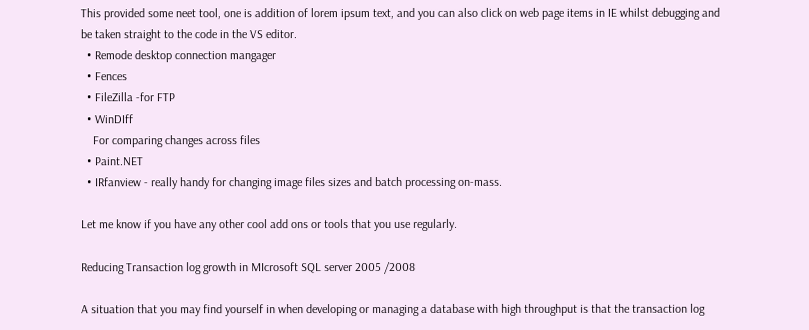This provided some neet tool, one is addition of lorem ipsum text, and you can also click on web page items in IE whilst debugging and be taken straight to the code in the VS editor.
  • Remode desktop connection mangager
  • Fences
  • FileZilla -for FTP
  • WinDIff
    For comparing changes across files
  • Paint.NET
  • IRfanview - really handy for changing image files sizes and batch processing on-mass.

Let me know if you have any other cool add ons or tools that you use regularly.

Reducing Transaction log growth in MIcrosoft SQL server 2005 /2008

A situation that you may find yourself in when developing or managing a database with high throughput is that the transaction log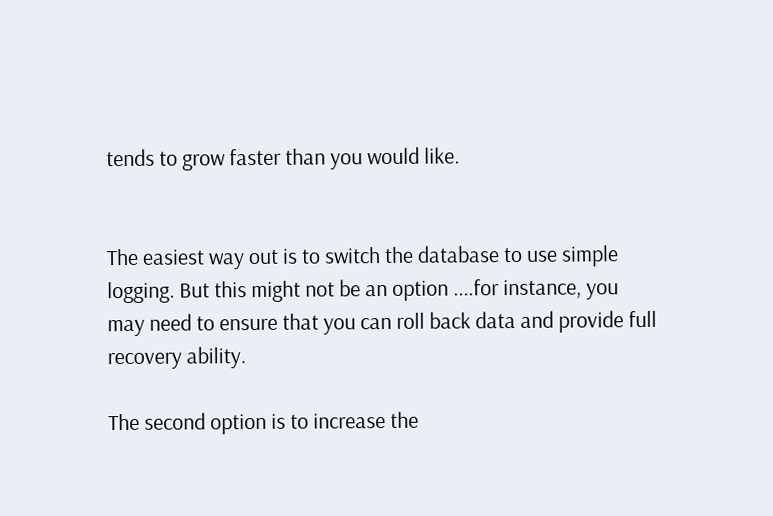tends to grow faster than you would like.


The easiest way out is to switch the database to use simple logging. But this might not be an option ....for instance, you may need to ensure that you can roll back data and provide full recovery ability.

The second option is to increase the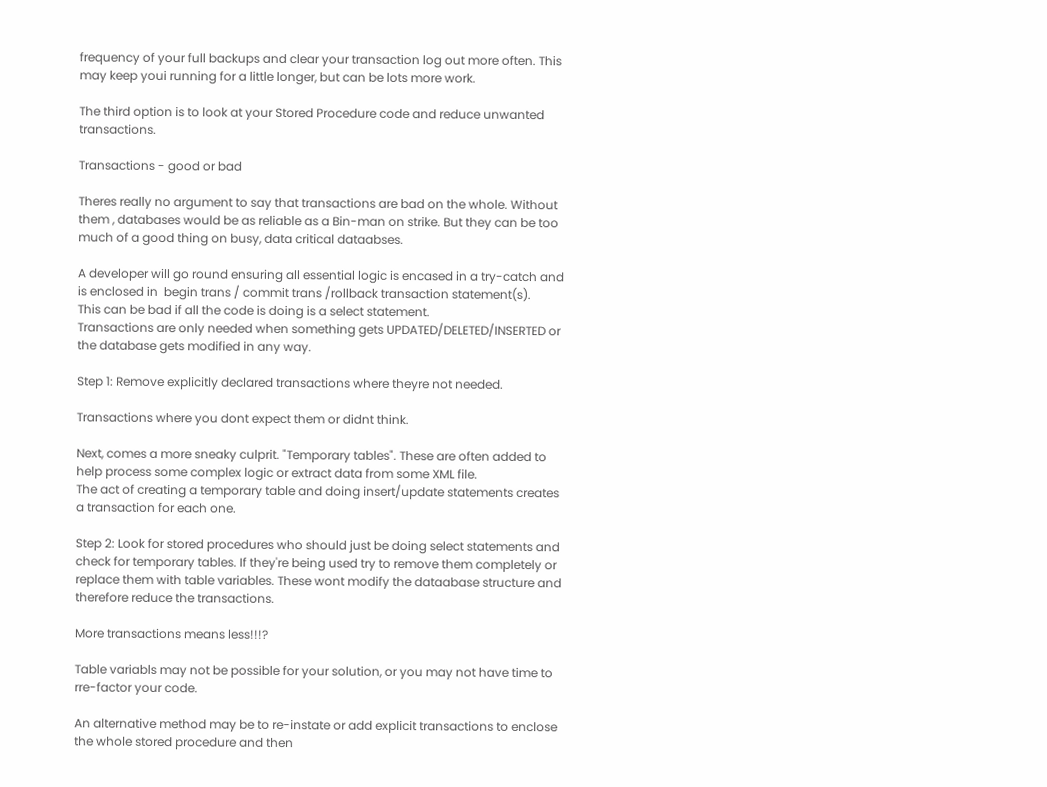frequency of your full backups and clear your transaction log out more often. This may keep youi running for a little longer, but can be lots more work.

The third option is to look at your Stored Procedure code and reduce unwanted transactions.

Transactions - good or bad

Theres really no argument to say that transactions are bad on the whole. Without them , databases would be as reliable as a Bin-man on strike. But they can be too much of a good thing on busy, data critical dataabses.

A developer will go round ensuring all essential logic is encased in a try-catch and is enclosed in  begin trans / commit trans /rollback transaction statement(s).
This can be bad if all the code is doing is a select statement.
Transactions are only needed when something gets UPDATED/DELETED/INSERTED or the database gets modified in any way.

Step 1: Remove explicitly declared transactions where theyre not needed.

Transactions where you dont expect them or didnt think.

Next, comes a more sneaky culprit. "Temporary tables". These are often added to help process some complex logic or extract data from some XML file.
The act of creating a temporary table and doing insert/update statements creates a transaction for each one.

Step 2: Look for stored procedures who should just be doing select statements and check for temporary tables. If they're being used try to remove them completely or replace them with table variables. These wont modify the dataabase structure and therefore reduce the transactions.

More transactions means less!!!?

Table variabls may not be possible for your solution, or you may not have time to rre-factor your code.

An alternative method may be to re-instate or add explicit transactions to enclose the whole stored procedure and then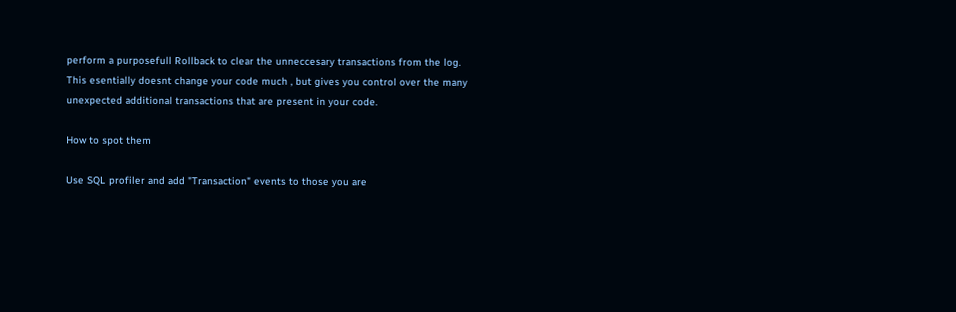perform a purposefull Rollback to clear the unneccesary transactions from the log.
This esentially doesnt change your code much , but gives you control over the many unexpected additional transactions that are present in your code.

How to spot them

Use SQL profiler and add "Transaction" events to those you are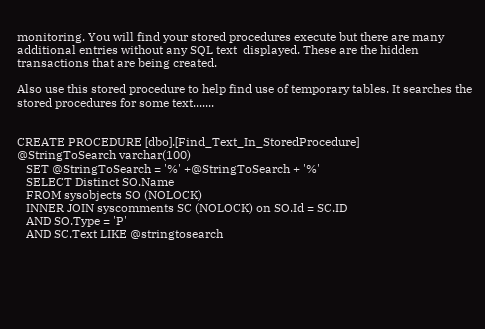monitoring. You will find your stored procedures execute but there are many additional entries without any SQL text  displayed. These are the hidden transactions that are being created.

Also use this stored procedure to help find use of temporary tables. It searches the stored procedures for some text.......


CREATE PROCEDURE [dbo].[Find_Text_In_StoredProcedure]
@StringToSearch varchar(100)
   SET @StringToSearch = '%' +@StringToSearch + '%'
   SELECT Distinct SO.Name
   FROM sysobjects SO (NOLOCK)
   INNER JOIN syscomments SC (NOLOCK) on SO.Id = SC.ID
   AND SO.Type = 'P'
   AND SC.Text LIKE @stringtosearch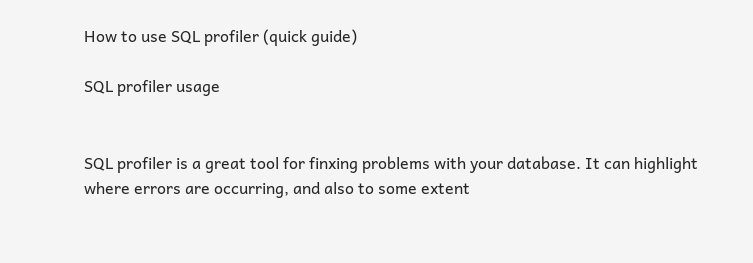How to use SQL profiler (quick guide)

SQL profiler usage


SQL profiler is a great tool for finxing problems with your database. It can highlight where errors are occurring, and also to some extent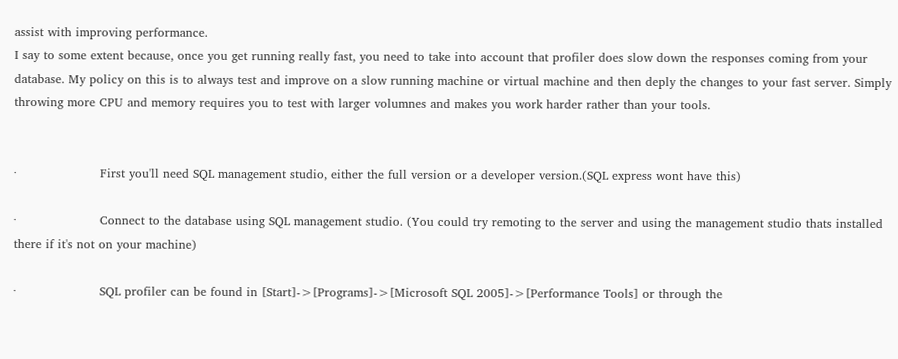assist with improving performance.
I say to some extent because, once you get running really fast, you need to take into account that profiler does slow down the responses coming from your database. My policy on this is to always test and improve on a slow running machine or virtual machine and then deply the changes to your fast server. Simply throwing more CPU and memory requires you to test with larger volumnes and makes you work harder rather than your tools.


·                     First you'll need SQL management studio, either the full version or a developer version.(SQL express wont have this)

·                     Connect to the database using SQL management studio. (You could try remoting to the server and using the management studio thats installed there if it's not on your machine)

·                     SQL profiler can be found in [Start]->[Programs]->[Microsoft SQL 2005]->[Performance Tools] or through the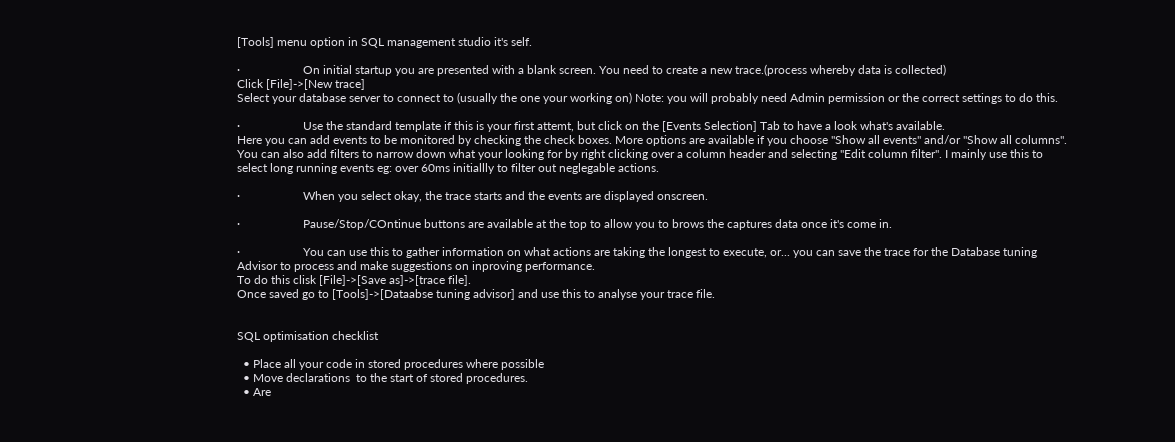[Tools] menu option in SQL management studio it's self.

·                     On initial startup you are presented with a blank screen. You need to create a new trace.(process whereby data is collected)
Click [File]->[New trace]
Select your database server to connect to (usually the one your working on) Note: you will probably need Admin permission or the correct settings to do this.

·                     Use the standard template if this is your first attemt, but click on the [Events Selection] Tab to have a look what's available.
Here you can add events to be monitored by checking the check boxes. More options are available if you choose "Show all events" and/or "Show all columns".
You can also add filters to narrow down what your looking for by right clicking over a column header and selecting "Edit column filter". I mainly use this to select long running events eg: over 60ms initiallly to filter out neglegable actions.

·                     When you select okay, the trace starts and the events are displayed onscreen.

·                     Pause/Stop/COntinue buttons are available at the top to allow you to brows the captures data once it's come in.

·                     You can use this to gather information on what actions are taking the longest to execute, or... you can save the trace for the Database tuning Advisor to process and make suggestions on inproving performance.
To do this clisk [File]->[Save as]->[trace file].
Once saved go to [Tools]->[Dataabse tuning advisor] and use this to analyse your trace file.


SQL optimisation checklist

  • Place all your code in stored procedures where possible
  • Move declarations  to the start of stored procedures.
  • Are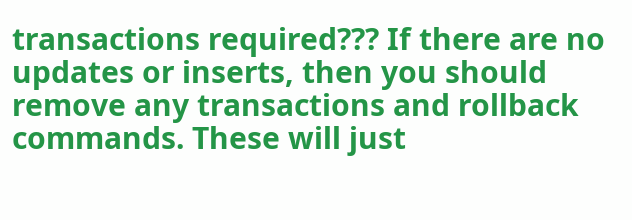transactions required??? If there are no updates or inserts, then you should remove any transactions and rollback commands. These will just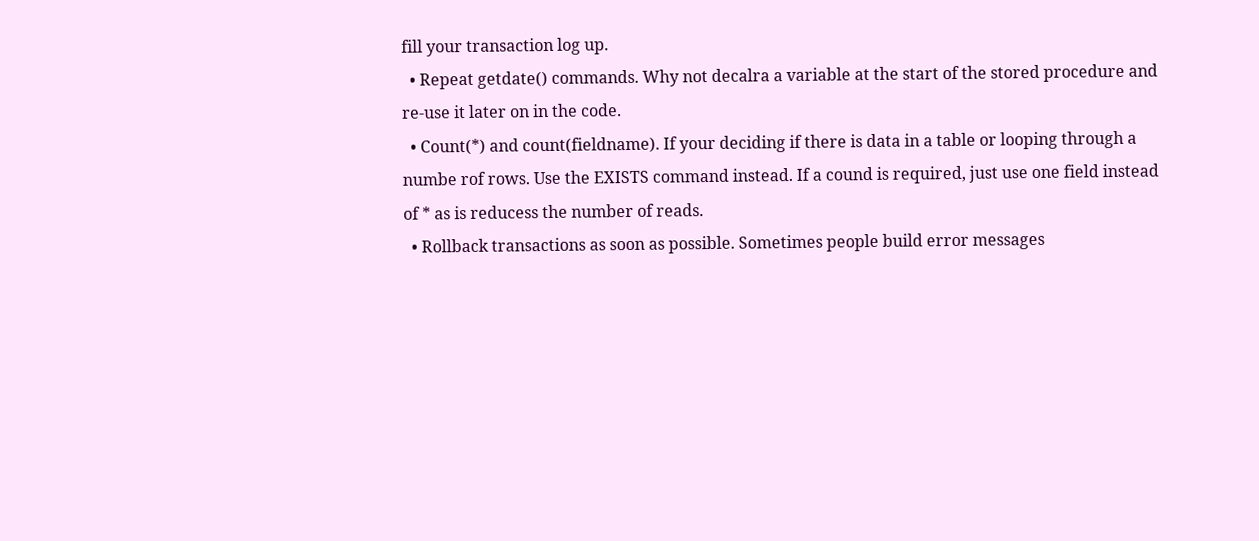fill your transaction log up.
  • Repeat getdate() commands. Why not decalra a variable at the start of the stored procedure and re-use it later on in the code.
  • Count(*) and count(fieldname). If your deciding if there is data in a table or looping through a numbe rof rows. Use the EXISTS command instead. If a cound is required, just use one field instead of * as is reducess the number of reads.
  • Rollback transactions as soon as possible. Sometimes people build error messages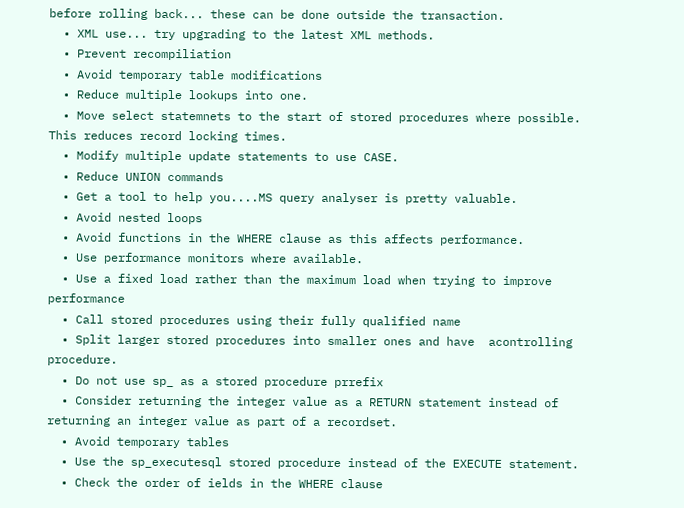before rolling back... these can be done outside the transaction.
  • XML use... try upgrading to the latest XML methods.
  • Prevent recompiliation
  • Avoid temporary table modifications
  • Reduce multiple lookups into one.
  • Move select statemnets to the start of stored procedures where possible. This reduces record locking times.
  • Modify multiple update statements to use CASE.
  • Reduce UNION commands
  • Get a tool to help you....MS query analyser is pretty valuable.
  • Avoid nested loops
  • Avoid functions in the WHERE clause as this affects performance.
  • Use performance monitors where available.
  • Use a fixed load rather than the maximum load when trying to improve performance
  • Call stored procedures using their fully qualified name
  • Split larger stored procedures into smaller ones and have  acontrolling procedure.
  • Do not use sp_ as a stored procedure prrefix
  • Consider returning the integer value as a RETURN statement instead of returning an integer value as part of a recordset.
  • Avoid temporary tables
  • Use the sp_executesql stored procedure instead of the EXECUTE statement.
  • Check the order of ields in the WHERE clause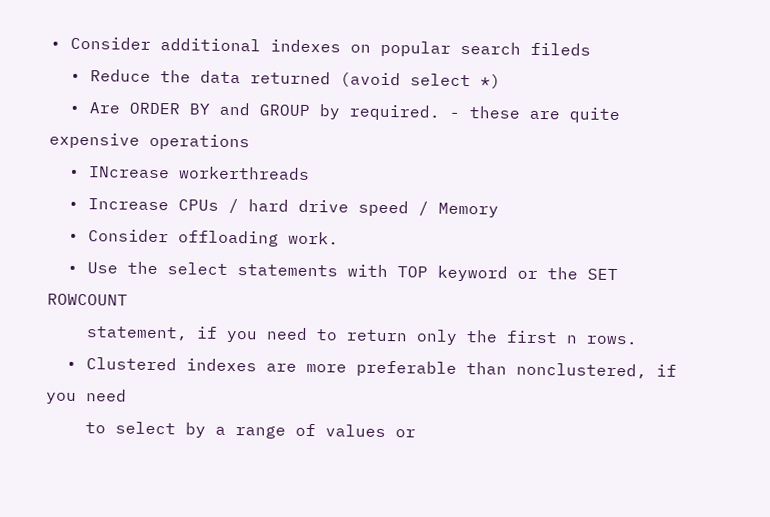• Consider additional indexes on popular search fileds
  • Reduce the data returned (avoid select *)
  • Are ORDER BY and GROUP by required. - these are quite expensive operations
  • INcrease workerthreads
  • Increase CPUs / hard drive speed / Memory
  • Consider offloading work.
  • Use the select statements with TOP keyword or the SET ROWCOUNT
    statement, if you need to return only the first n rows.
  • Clustered indexes are more preferable than nonclustered, if you need
    to select by a range of values or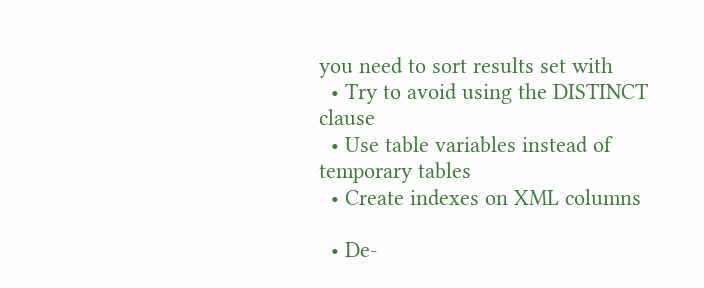you need to sort results set with
  • Try to avoid using the DISTINCT clause
  • Use table variables instead of temporary tables
  • Create indexes on XML columns

  • De-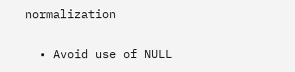normalization

  • Avoid use of NULL